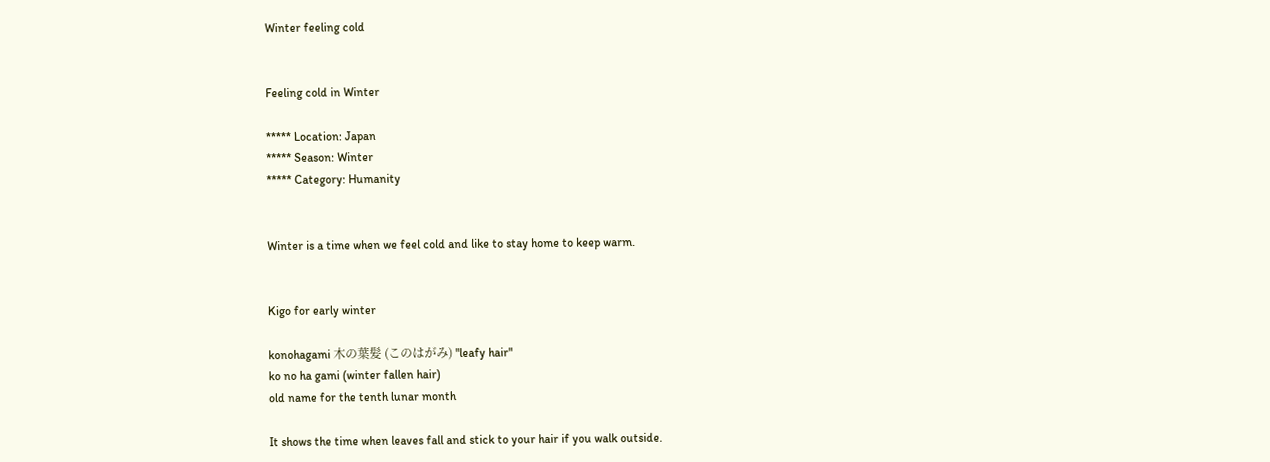Winter feeling cold


Feeling cold in Winter

***** Location: Japan
***** Season: Winter
***** Category: Humanity


Winter is a time when we feel cold and like to stay home to keep warm.


Kigo for early winter

konohagami 木の葉髪 (このはがみ) "leafy hair"
ko no ha gami (winter fallen hair)
old name for the tenth lunar month

It shows the time when leaves fall and stick to your hair if you walk outside.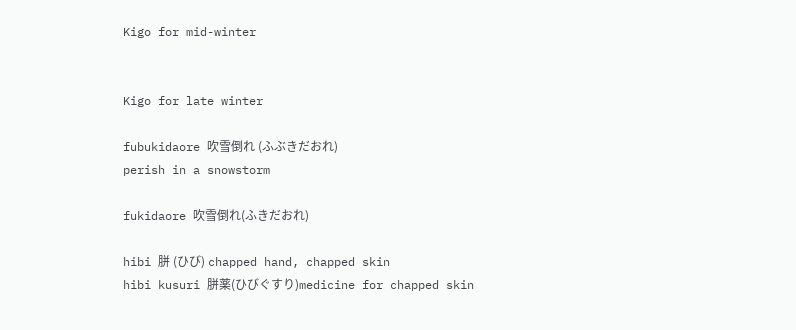Kigo for mid-winter


Kigo for late winter

fubukidaore 吹雪倒れ (ふぶきだおれ)
perish in a snowstorm

fukidaore 吹雪倒れ(ふきだおれ)

hibi 胼 (ひび) chapped hand, chapped skin
hibi kusuri 胼薬(ひびぐすり)medicine for chapped skin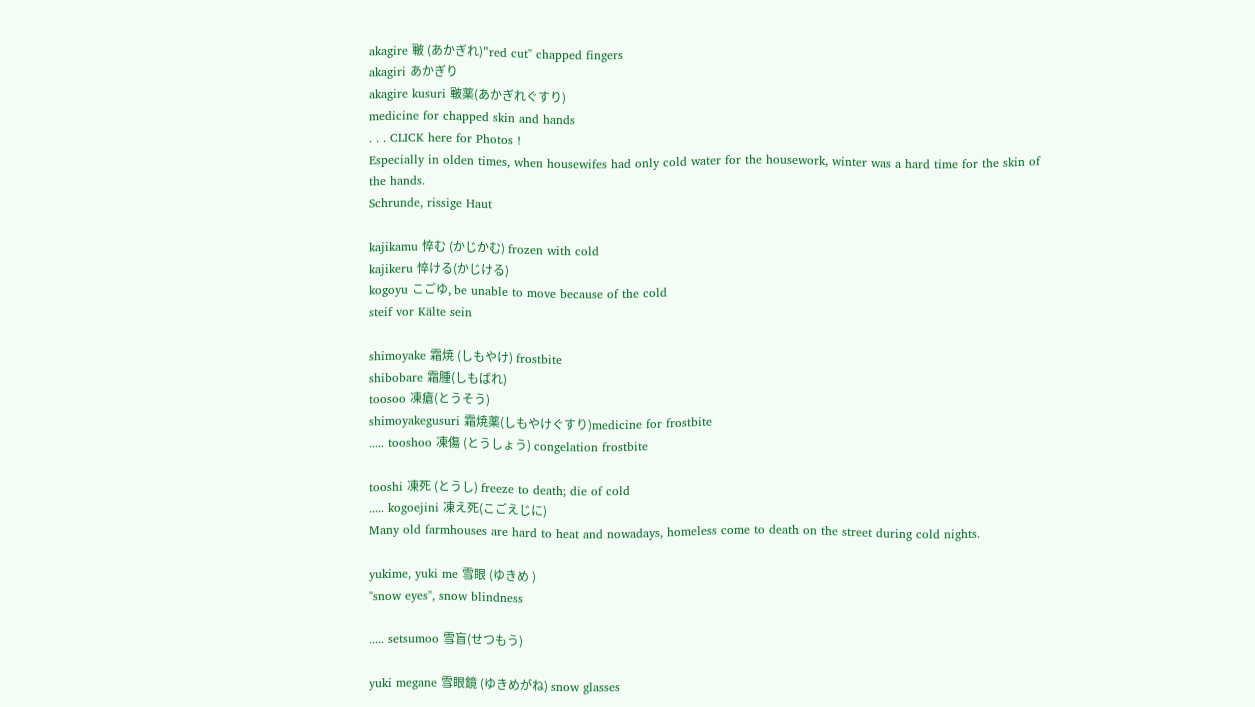akagire 皸 (あかぎれ)"red cut" chapped fingers
akagiri あかぎり
akagire kusuri 皸薬(あかぎれぐすり)
medicine for chapped skin and hands
. . . CLICK here for Photos !
Especially in olden times, when housewifes had only cold water for the housework, winter was a hard time for the skin of the hands.
Schrunde, rissige Haut

kajikamu 悴む (かじかむ) frozen with cold
kajikeru 悴ける(かじける)
kogoyu こごゆ, be unable to move because of the cold
steif vor Kälte sein

shimoyake 霜焼 (しもやけ) frostbite
shibobare 霜腫(しもばれ)
toosoo 凍瘡(とうそう)
shimoyakegusuri 霜焼薬(しもやけぐすり)medicine for frostbite
..... tooshoo 凍傷 (とうしょう) congelation frostbite

tooshi 凍死 (とうし) freeze to death; die of cold
..... kogoejini 凍え死(こごえじに)
Many old farmhouses are hard to heat and nowadays, homeless come to death on the street during cold nights.

yukime, yuki me 雪眼 (ゆきめ )
"snow eyes", snow blindness

..... setsumoo 雪盲(せつもう)

yuki megane 雪眼鏡 (ゆきめがね) snow glasses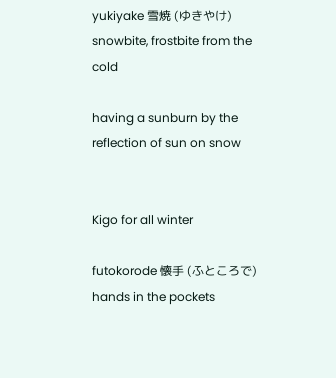yukiyake 雪焼 (ゆきやけ)
snowbite, frostbite from the cold

having a sunburn by the reflection of sun on snow


Kigo for all winter

futokorode 懐手 (ふところで) hands in the pockets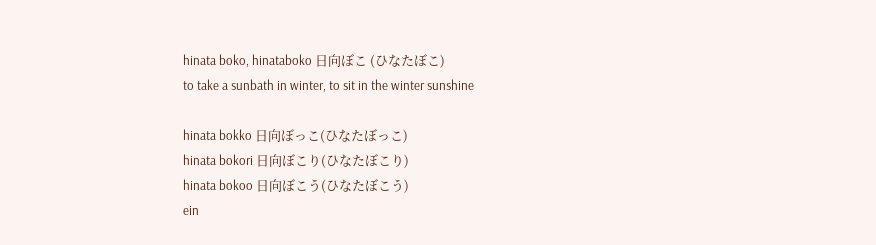hinata boko, hinataboko 日向ぼこ (ひなたぼこ)
to take a sunbath in winter, to sit in the winter sunshine

hinata bokko 日向ぼっこ(ひなたぼっこ)
hinata bokori 日向ぼこり(ひなたぼこり)
hinata bokoo 日向ぼこう(ひなたぼこう)
ein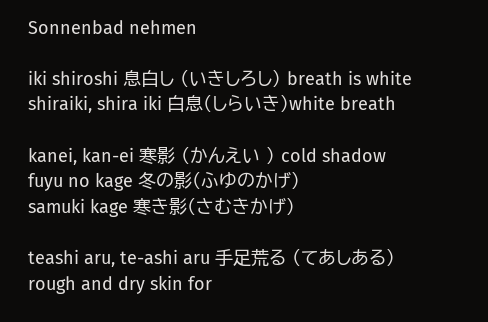Sonnenbad nehmen

iki shiroshi 息白し (いきしろし) breath is white
shiraiki, shira iki 白息(しらいき)white breath

kanei, kan-ei 寒影 (かんえい ) cold shadow
fuyu no kage 冬の影(ふゆのかげ)
samuki kage 寒き影(さむきかげ)

teashi aru, te-ashi aru 手足荒る (てあしある)
rough and dry skin for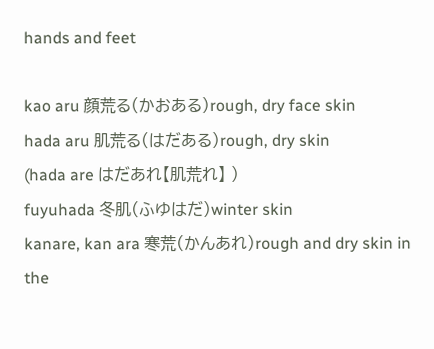hands and feet

kao aru 顔荒る(かおある)rough, dry face skin
hada aru 肌荒る(はだある)rough, dry skin
(hada are はだあれ【肌荒れ】 )
fuyuhada 冬肌(ふゆはだ)winter skin
kanare, kan ara 寒荒(かんあれ)rough and dry skin in the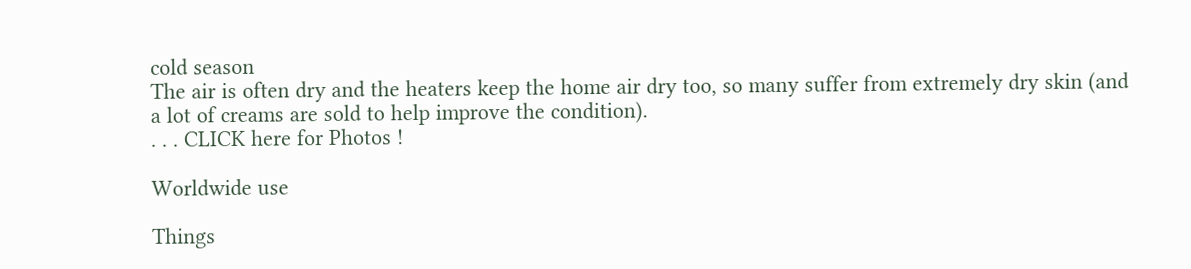cold season
The air is often dry and the heaters keep the home air dry too, so many suffer from extremely dry skin (and a lot of creams are sold to help improve the condition).
. . . CLICK here for Photos !

Worldwide use

Things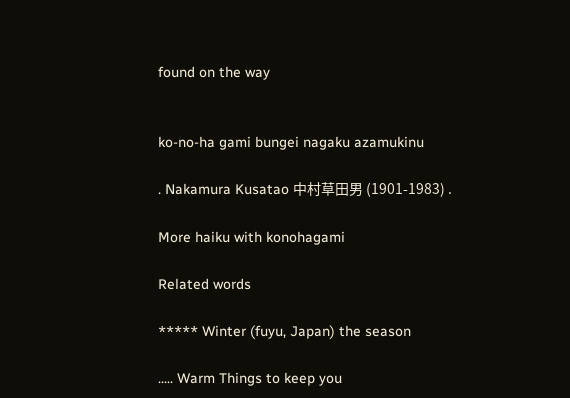found on the way


ko-no-ha gami bungei nagaku azamukinu

. Nakamura Kusatao 中村草田男 (1901-1983) .

More haiku with konohagami

Related words

***** Winter (fuyu, Japan) the season

..... Warm Things to keep you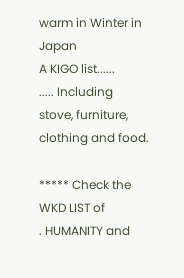warm in Winter in Japan
A KIGO list......
..... Including stove, furniture, clothing and food.

***** Check the WKD LIST of
. HUMANITY and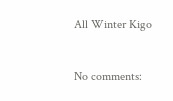All Winter Kigo


No comments: